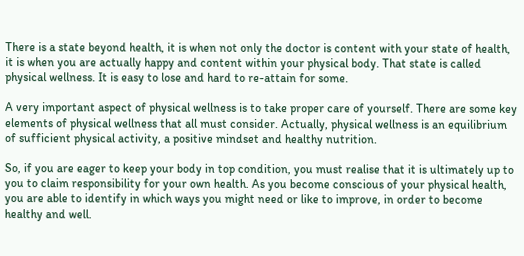There is a state beyond health, it is when not only the doctor is content with your state of health, it is when you are actually happy and content within your physical body. That state is called physical wellness. It is easy to lose and hard to re-attain for some.

A very important aspect of physical wellness is to take proper care of yourself. There are some key elements of physical wellness that all must consider. Actually, physical wellness is an equilibrium of sufficient physical activity, a positive mindset and healthy nutrition.

So, if you are eager to keep your body in top condition, you must realise that it is ultimately up to you to claim responsibility for your own health. As you become conscious of your physical health, you are able to identify in which ways you might need or like to improve, in order to become healthy and well.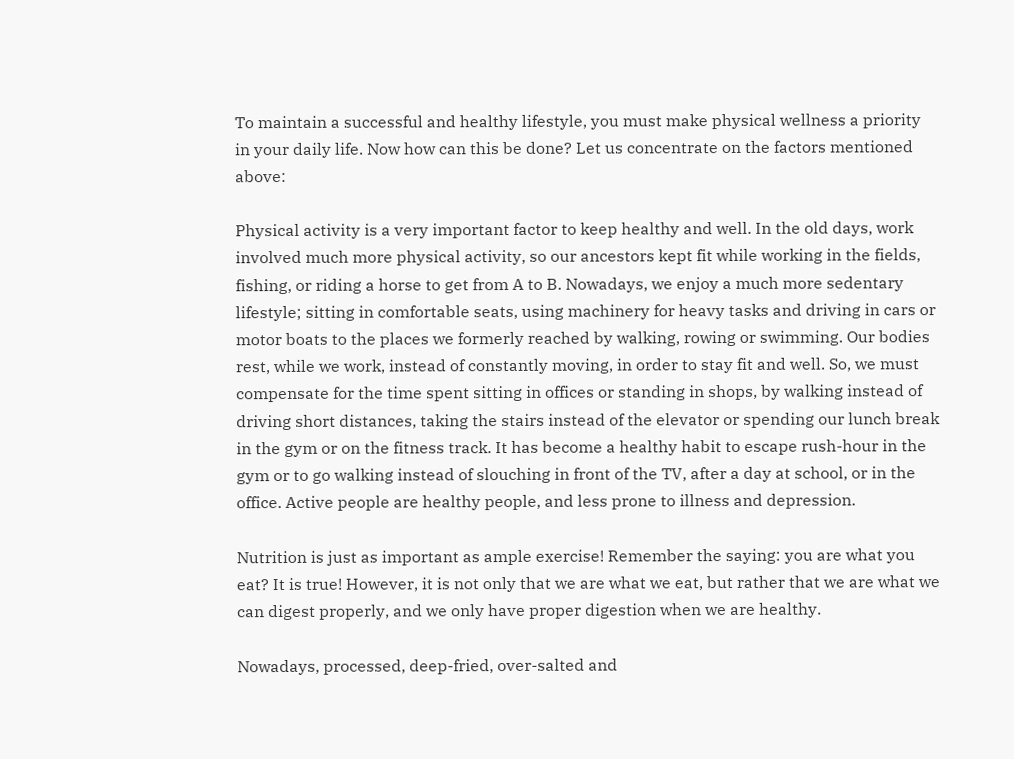To maintain a successful and healthy lifestyle, you must make physical wellness a priority in your daily life. Now how can this be done? Let us concentrate on the factors mentioned above:

Physical activity is a very important factor to keep healthy and well. In the old days, work involved much more physical activity, so our ancestors kept fit while working in the fields, fishing, or riding a horse to get from A to B. Nowadays, we enjoy a much more sedentary lifestyle; sitting in comfortable seats, using machinery for heavy tasks and driving in cars or motor boats to the places we formerly reached by walking, rowing or swimming. Our bodies rest, while we work, instead of constantly moving, in order to stay fit and well. So, we must compensate for the time spent sitting in offices or standing in shops, by walking instead of driving short distances, taking the stairs instead of the elevator or spending our lunch break in the gym or on the fitness track. It has become a healthy habit to escape rush-hour in the gym or to go walking instead of slouching in front of the TV, after a day at school, or in the office. Active people are healthy people, and less prone to illness and depression.

Nutrition is just as important as ample exercise! Remember the saying: you are what you eat? It is true! However, it is not only that we are what we eat, but rather that we are what we can digest properly, and we only have proper digestion when we are healthy.

Nowadays, processed, deep-fried, over-salted and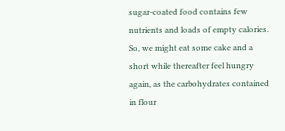sugar-coated food contains few nutrients and loads of empty calories. So, we might eat some cake and a short while thereafter feel hungry again, as the carbohydrates contained in flour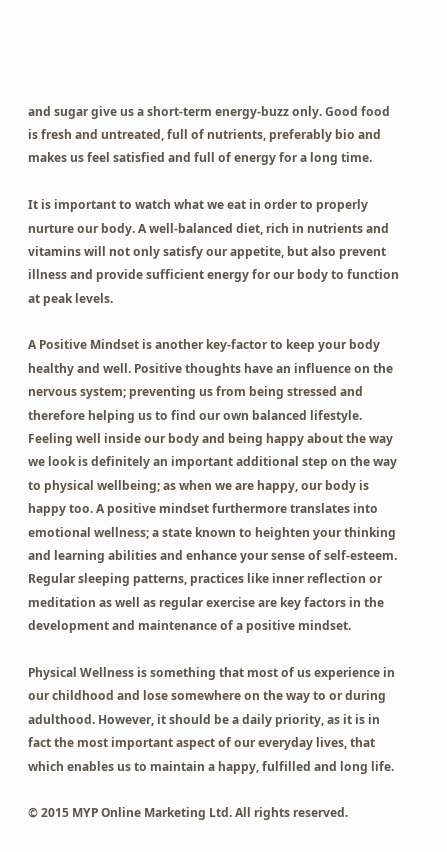and sugar give us a short-term energy-buzz only. Good food is fresh and untreated, full of nutrients, preferably bio and makes us feel satisfied and full of energy for a long time.

It is important to watch what we eat in order to properly nurture our body. A well-balanced diet, rich in nutrients and vitamins will not only satisfy our appetite, but also prevent illness and provide sufficient energy for our body to function at peak levels.

A Positive Mindset is another key-factor to keep your body healthy and well. Positive thoughts have an influence on the nervous system; preventing us from being stressed and therefore helping us to find our own balanced lifestyle. Feeling well inside our body and being happy about the way we look is definitely an important additional step on the way to physical wellbeing; as when we are happy, our body is happy too. A positive mindset furthermore translates into emotional wellness; a state known to heighten your thinking and learning abilities and enhance your sense of self-esteem. Regular sleeping patterns, practices like inner reflection or meditation as well as regular exercise are key factors in the development and maintenance of a positive mindset.

Physical Wellness is something that most of us experience in our childhood and lose somewhere on the way to or during adulthood. However, it should be a daily priority, as it is in fact the most important aspect of our everyday lives, that which enables us to maintain a happy, fulfilled and long life.

© 2015 MYP Online Marketing Ltd. All rights reserved.